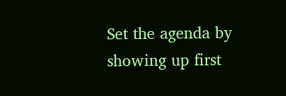Set the agenda by showing up first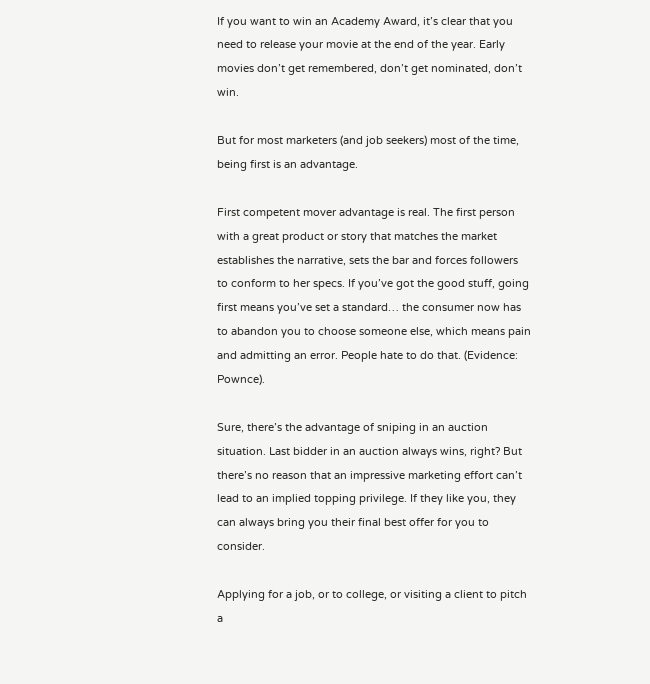If you want to win an Academy Award, it’s clear that you need to release your movie at the end of the year. Early movies don’t get remembered, don’t get nominated, don’t win.

But for most marketers (and job seekers) most of the time, being first is an advantage.

First competent mover advantage is real. The first person with a great product or story that matches the market establishes the narrative, sets the bar and forces followers to conform to her specs. If you’ve got the good stuff, going first means you’ve set a standard… the consumer now has to abandon you to choose someone else, which means pain and admitting an error. People hate to do that. (Evidence: Pownce).

Sure, there’s the advantage of sniping in an auction situation. Last bidder in an auction always wins, right? But there’s no reason that an impressive marketing effort can’t lead to an implied topping privilege. If they like you, they can always bring you their final best offer for you to consider.

Applying for a job, or to college, or visiting a client to pitch a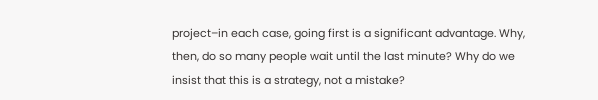project–in each case, going first is a significant advantage. Why, then, do so many people wait until the last minute? Why do we insist that this is a strategy, not a mistake?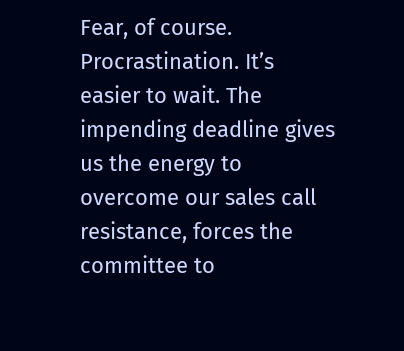Fear, of course. Procrastination. It’s easier to wait. The impending deadline gives us the energy to overcome our sales call resistance, forces the committee to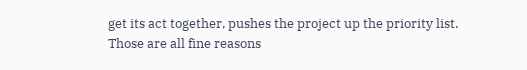get its act together, pushes the project up the priority list. Those are all fine reasons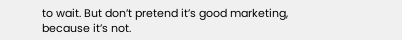to wait. But don’t pretend it’s good marketing, because it’s not.